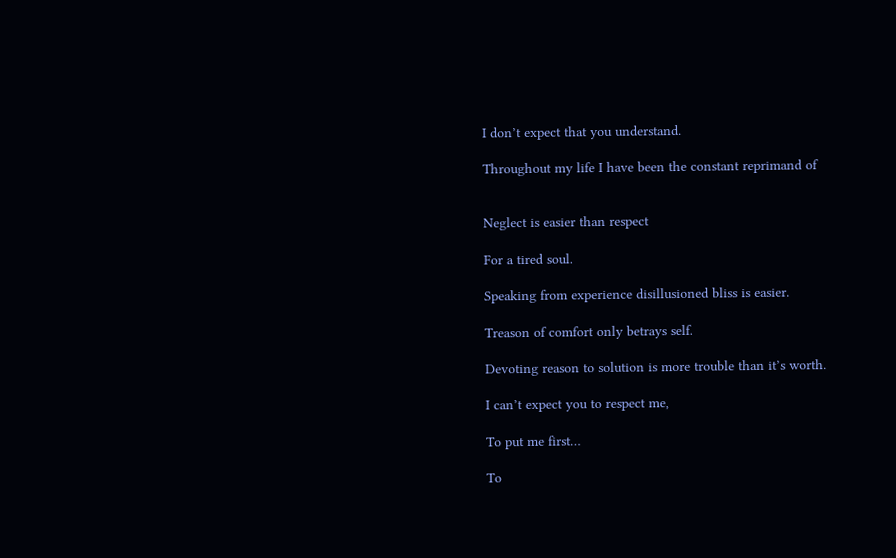I don’t expect that you understand.

Throughout my life I have been the constant reprimand of


Neglect is easier than respect

For a tired soul.

Speaking from experience disillusioned bliss is easier.

Treason of comfort only betrays self.

Devoting reason to solution is more trouble than it’s worth.

I can’t expect you to respect me,

To put me first…

To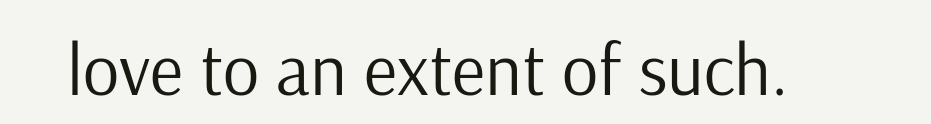love to an extent of such.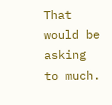That would be asking to much.